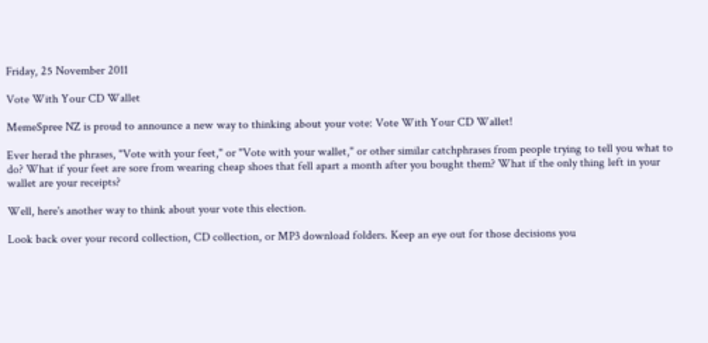Friday, 25 November 2011

Vote With Your CD Wallet

MemeSpree NZ is proud to announce a new way to thinking about your vote: Vote With Your CD Wallet!

Ever herad the phrases, "Vote with your feet," or "Vote with your wallet," or other similar catchphrases from people trying to tell you what to do? What if your feet are sore from wearing cheap shoes that fell apart a month after you bought them? What if the only thing left in your wallet are your receipts?

Well, here's another way to think about your vote this election.

Look back over your record collection, CD collection, or MP3 download folders. Keep an eye out for those decisions you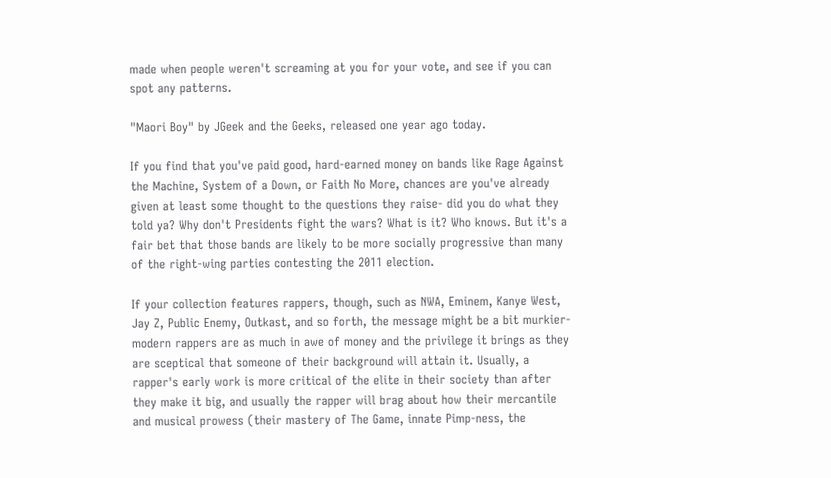made when people weren't screaming at you for your vote, and see if you can spot any patterns.

"Maori Boy" by JGeek and the Geeks, released one year ago today.

If you find that you've paid good, hard-earned money on bands like Rage Against the Machine, System of a Down, or Faith No More, chances are you've already given at least some thought to the questions they raise- did you do what they told ya? Why don't Presidents fight the wars? What is it? Who knows. But it's a fair bet that those bands are likely to be more socially progressive than many of the right-wing parties contesting the 2011 election.

If your collection features rappers, though, such as NWA, Eminem, Kanye West, Jay Z, Public Enemy, Outkast, and so forth, the message might be a bit murkier- modern rappers are as much in awe of money and the privilege it brings as they are sceptical that someone of their background will attain it. Usually, a rapper's early work is more critical of the elite in their society than after they make it big, and usually the rapper will brag about how their mercantile and musical prowess (their mastery of The Game, innate Pimp-ness, the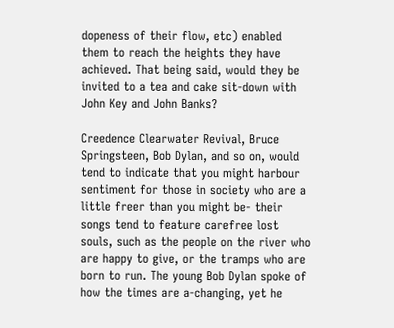dopeness of their flow, etc) enabled them to reach the heights they have achieved. That being said, would they be invited to a tea and cake sit-down with John Key and John Banks?

Creedence Clearwater Revival, Bruce Springsteen, Bob Dylan, and so on, would tend to indicate that you might harbour sentiment for those in society who are a little freer than you might be- their songs tend to feature carefree lost souls, such as the people on the river who are happy to give, or the tramps who are born to run. The young Bob Dylan spoke of how the times are a-changing, yet he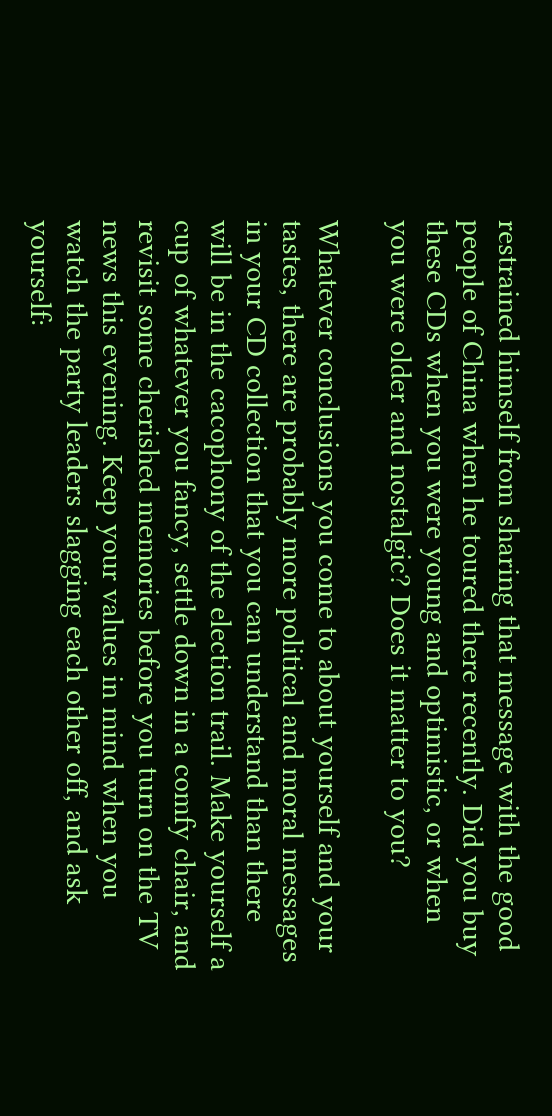restrained himself from sharing that message with the good people of China when he toured there recently. Did you buy these CDs when you were young and optimistic, or when you were older and nostalgic? Does it matter to you?

Whatever conclusions you come to about yourself and your tastes, there are probably more political and moral messages in your CD collection that you can understand than there will be in the cacophony of the election trail. Make yourself a cup of whatever you fancy, settle down in a comfy chair, and revisit some cherished memories before you turn on the TV news this evening. Keep your values in mind when you watch the party leaders slagging each other off, and ask yourself: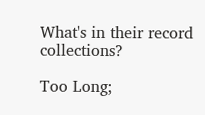What's in their record collections?

Too Long;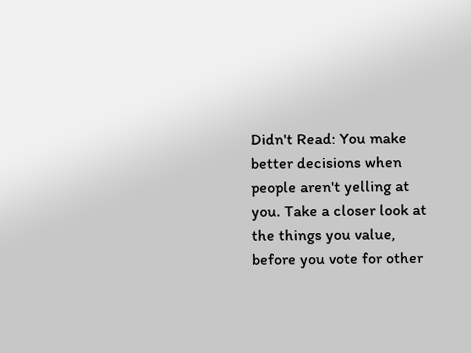Didn't Read: You make better decisions when people aren't yelling at you. Take a closer look at the things you value, before you vote for other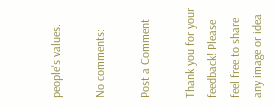people's values.

No comments:

Post a Comment

Thank you for your feedback! Please feel free to share any image or idea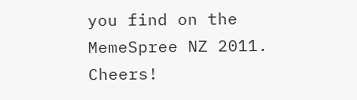you find on the MemeSpree NZ 2011. Cheers!